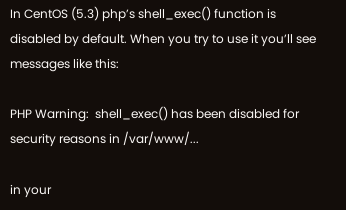In CentOS (5.3) php’s shell_exec() function is disabled by default. When you try to use it you’ll see messages like this:

PHP Warning:  shell_exec() has been disabled for security reasons in /var/www/...

in your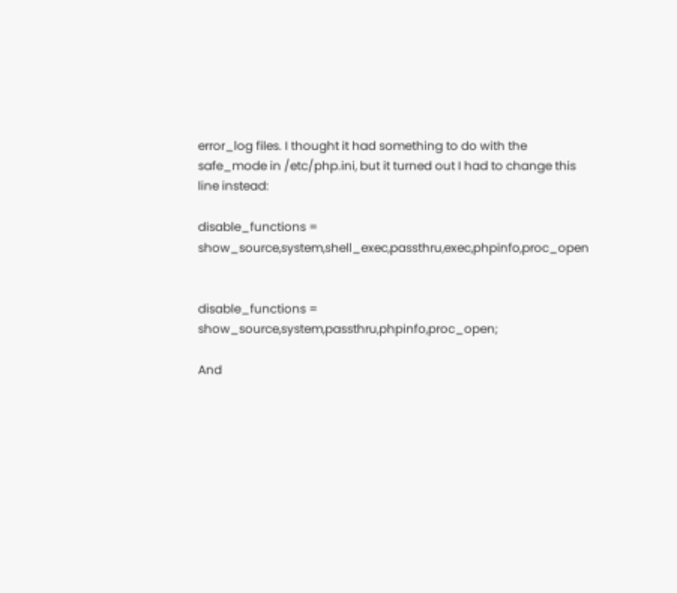error_log files. I thought it had something to do with the safe_mode in /etc/php.ini, but it turned out I had to change this line instead:

disable_functions = show_source,system,shell_exec,passthru,exec,phpinfo,proc_open


disable_functions = show_source,system,passthru,phpinfo,proc_open;

And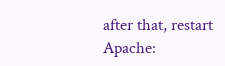after that, restart Apache: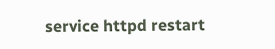service httpd restart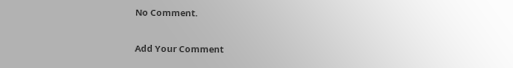No Comment.

Add Your Comment